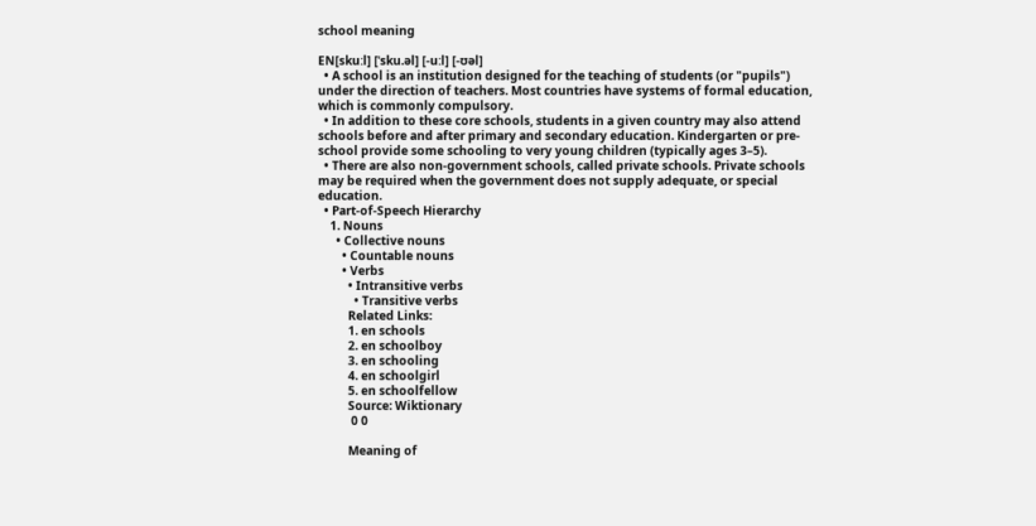school meaning

EN[skuːl] [ˈsku.əl] [-uːl] [-ʊəl]
  • A school is an institution designed for the teaching of students (or "pupils") under the direction of teachers. Most countries have systems of formal education, which is commonly compulsory.
  • In addition to these core schools, students in a given country may also attend schools before and after primary and secondary education. Kindergarten or pre-school provide some schooling to very young children (typically ages 3–5).
  • There are also non-government schools, called private schools. Private schools may be required when the government does not supply adequate, or special education.
  • Part-of-Speech Hierarchy
    1. Nouns
      • Collective nouns
        • Countable nouns
        • Verbs
          • Intransitive verbs
            • Transitive verbs
          Related Links:
          1. en schools
          2. en schoolboy
          3. en schooling
          4. en schoolgirl
          5. en schoolfellow
          Source: Wiktionary
           0 0

          Meaning of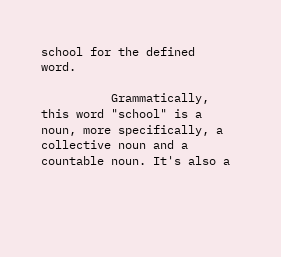school for the defined word.

          Grammatically, this word "school" is a noun, more specifically, a collective noun and a countable noun. It's also a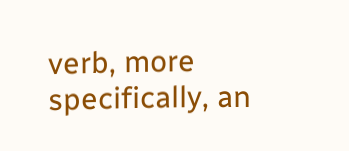verb, more specifically, an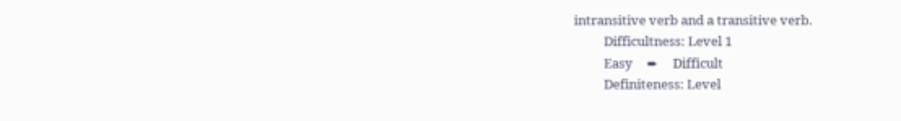intransitive verb and a transitive verb.
          Difficultness: Level 1
          Easy     ➨     Difficult
          Definiteness: Level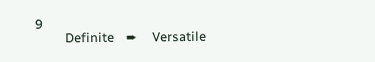9
          Definite    ➨     Versatile